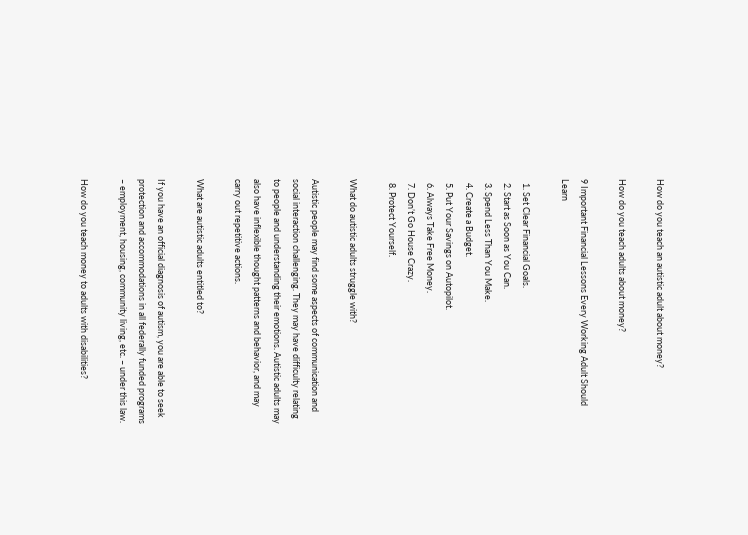How do you teach an autistic adult about money?

How do you teach adults about money?

9 Important Financial Lessons Every Working Adult Should Learn

  1. Set Clear Financial Goals.
  2. Start as Soon as You Can.
  3. Spend Less Than You Make.
  4. Create a Budget.
  5. Put Your Savings on Autopilot.
  6. Always Take Free Money.
  7. Don’t Go House Crazy.
  8. Protect Yourself.

What do autistic adults struggle with?

Autistic people may find some aspects of communication and social interaction challenging. They may have difficulty relating to people and understanding their emotions. Autistic adults may also have inflexible thought patterns and behavior, and may carry out repetitive actions.

What are autistic adults entitled to?

If you have an official diagnosis of autism, you are able to seek protection and accommodations in all federally funded programs – employment, housing, community living, etc. – under this law.

How do you teach money to adults with disabilities?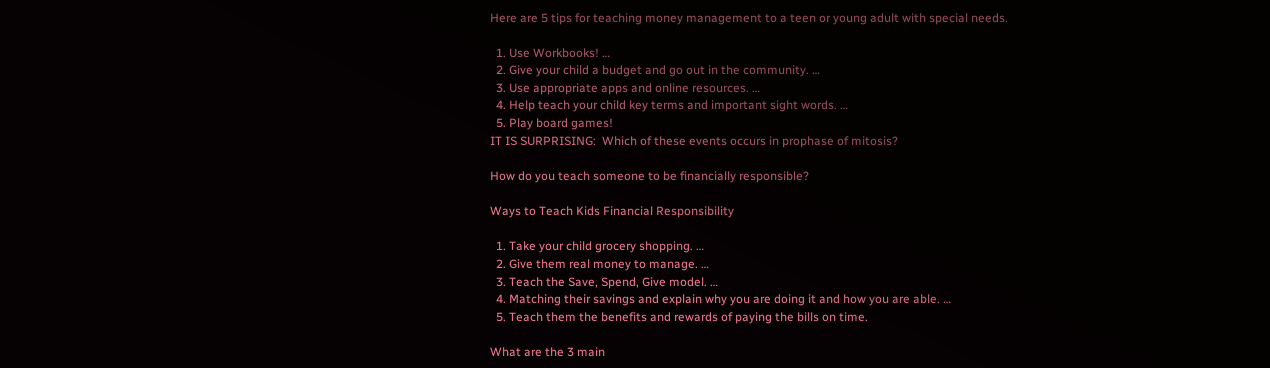Here are 5 tips for teaching money management to a teen or young adult with special needs.

  1. Use Workbooks! …
  2. Give your child a budget and go out in the community. …
  3. Use appropriate apps and online resources. …
  4. Help teach your child key terms and important sight words. …
  5. Play board games!
IT IS SURPRISING:  Which of these events occurs in prophase of mitosis?

How do you teach someone to be financially responsible?

Ways to Teach Kids Financial Responsibility

  1. Take your child grocery shopping. …
  2. Give them real money to manage. …
  3. Teach the Save, Spend, Give model. …
  4. Matching their savings and explain why you are doing it and how you are able. …
  5. Teach them the benefits and rewards of paying the bills on time.

What are the 3 main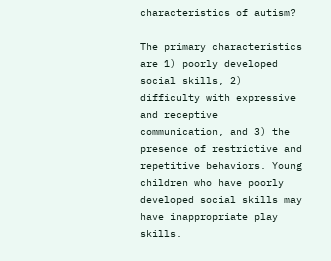characteristics of autism?

The primary characteristics are 1) poorly developed social skills, 2) difficulty with expressive and receptive communication, and 3) the presence of restrictive and repetitive behaviors. Young children who have poorly developed social skills may have inappropriate play skills.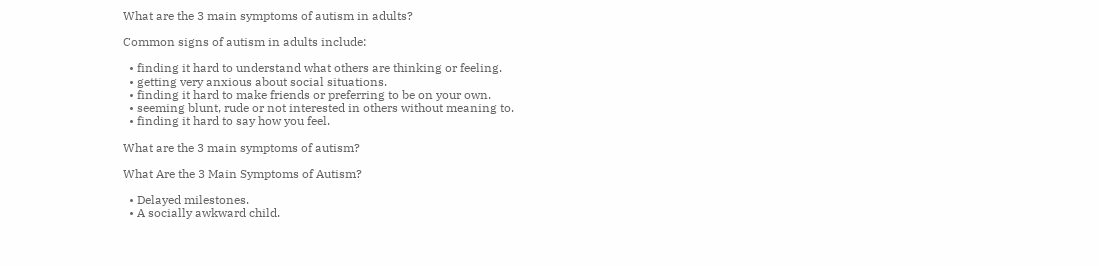What are the 3 main symptoms of autism in adults?

Common signs of autism in adults include:

  • finding it hard to understand what others are thinking or feeling.
  • getting very anxious about social situations.
  • finding it hard to make friends or preferring to be on your own.
  • seeming blunt, rude or not interested in others without meaning to.
  • finding it hard to say how you feel.

What are the 3 main symptoms of autism?

What Are the 3 Main Symptoms of Autism?

  • Delayed milestones.
  • A socially awkward child.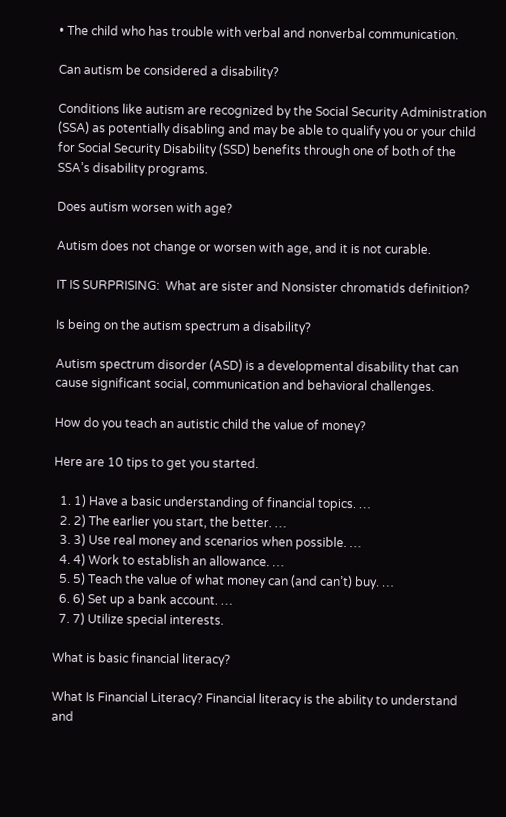• The child who has trouble with verbal and nonverbal communication.

Can autism be considered a disability?

Conditions like autism are recognized by the Social Security Administration (SSA) as potentially disabling and may be able to qualify you or your child for Social Security Disability (SSD) benefits through one of both of the SSA’s disability programs.

Does autism worsen with age?

Autism does not change or worsen with age, and it is not curable.

IT IS SURPRISING:  What are sister and Nonsister chromatids definition?

Is being on the autism spectrum a disability?

Autism spectrum disorder (ASD) is a developmental disability that can cause significant social, communication and behavioral challenges.

How do you teach an autistic child the value of money?

Here are 10 tips to get you started.

  1. 1) Have a basic understanding of financial topics. …
  2. 2) The earlier you start, the better. …
  3. 3) Use real money and scenarios when possible. …
  4. 4) Work to establish an allowance. …
  5. 5) Teach the value of what money can (and can’t) buy. …
  6. 6) Set up a bank account. …
  7. 7) Utilize special interests.

What is basic financial literacy?

What Is Financial Literacy? Financial literacy is the ability to understand and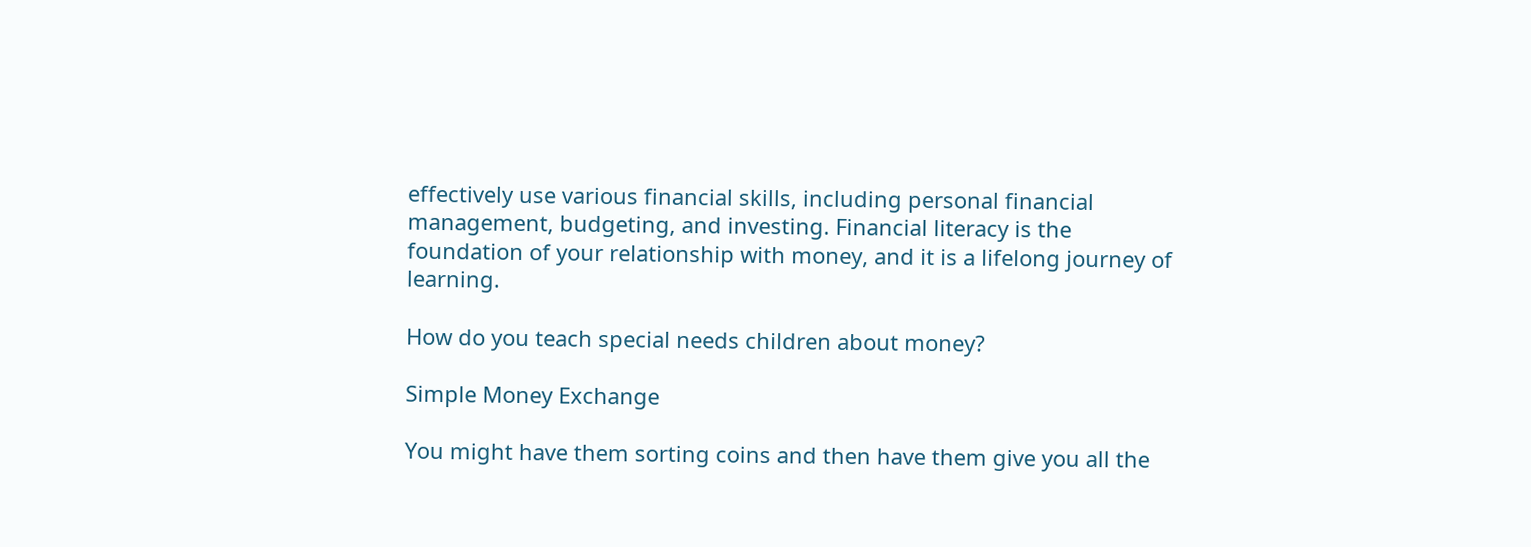effectively use various financial skills, including personal financial management, budgeting, and investing. Financial literacy is the foundation of your relationship with money, and it is a lifelong journey of learning.

How do you teach special needs children about money?

Simple Money Exchange

You might have them sorting coins and then have them give you all the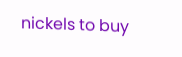nickels to buy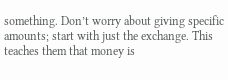something. Don’t worry about giving specific amounts; start with just the exchange. This teaches them that money is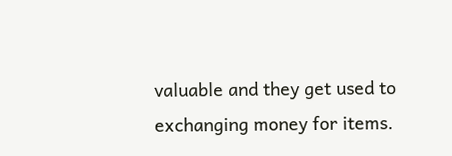valuable and they get used to exchanging money for items.